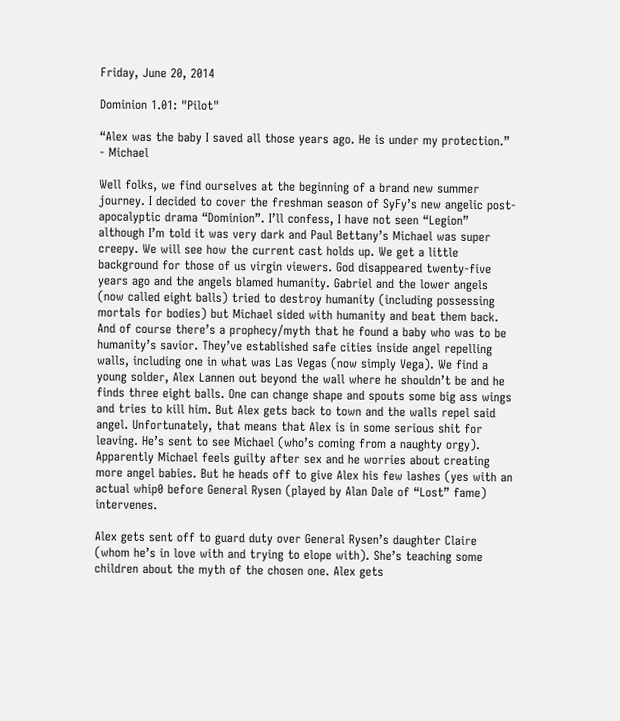Friday, June 20, 2014

Dominion 1.01: "Pilot"

“Alex was the baby I saved all those years ago. He is under my protection.”
- Michael

Well folks, we find ourselves at the beginning of a brand new summer journey. I decided to cover the freshman season of SyFy’s new angelic post-apocalyptic drama “Dominion”. I’ll confess, I have not seen “Legion” although I’m told it was very dark and Paul Bettany’s Michael was super creepy. We will see how the current cast holds up. We get a little background for those of us virgin viewers. God disappeared twenty-five years ago and the angels blamed humanity. Gabriel and the lower angels (now called eight balls) tried to destroy humanity (including possessing mortals for bodies) but Michael sided with humanity and beat them back. And of course there’s a prophecy/myth that he found a baby who was to be humanity’s savior. They’ve established safe cities inside angel repelling walls, including one in what was Las Vegas (now simply Vega). We find a young solder, Alex Lannen out beyond the wall where he shouldn’t be and he finds three eight balls. One can change shape and spouts some big ass wings and tries to kill him. But Alex gets back to town and the walls repel said angel. Unfortunately, that means that Alex is in some serious shit for leaving. He’s sent to see Michael (who’s coming from a naughty orgy). Apparently Michael feels guilty after sex and he worries about creating more angel babies. But he heads off to give Alex his few lashes (yes with an actual whip0 before General Rysen (played by Alan Dale of “Lost” fame) intervenes.

Alex gets sent off to guard duty over General Rysen’s daughter Claire (whom he’s in love with and trying to elope with). She’s teaching some children about the myth of the chosen one. Alex gets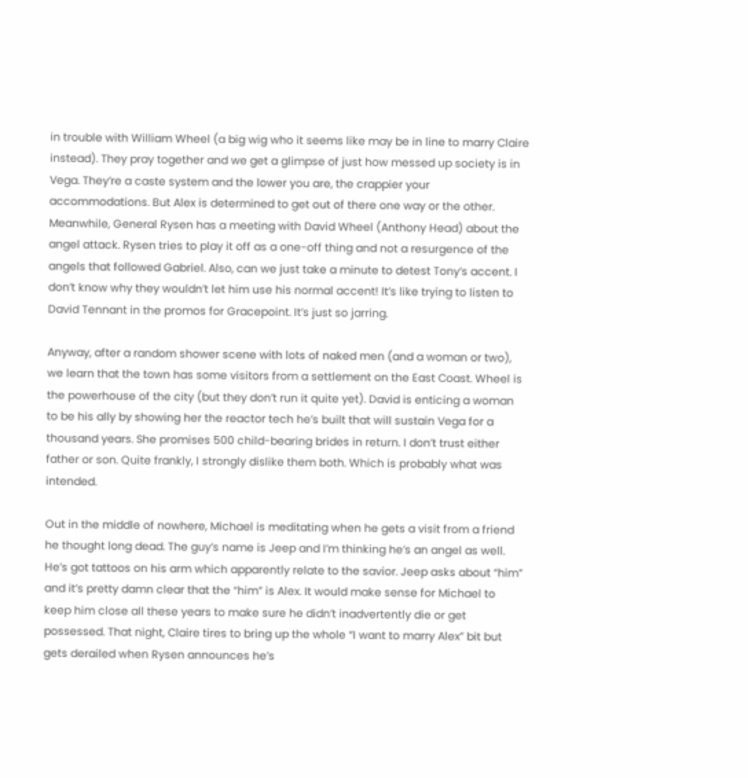in trouble with William Wheel (a big wig who it seems like may be in line to marry Claire instead). They pray together and we get a glimpse of just how messed up society is in Vega. They’re a caste system and the lower you are, the crappier your accommodations. But Alex is determined to get out of there one way or the other. Meanwhile, General Rysen has a meeting with David Wheel (Anthony Head) about the angel attack. Rysen tries to play it off as a one-off thing and not a resurgence of the angels that followed Gabriel. Also, can we just take a minute to detest Tony’s accent. I don’t know why they wouldn’t let him use his normal accent! It’s like trying to listen to David Tennant in the promos for Gracepoint. It’s just so jarring.

Anyway, after a random shower scene with lots of naked men (and a woman or two), we learn that the town has some visitors from a settlement on the East Coast. Wheel is the powerhouse of the city (but they don’t run it quite yet). David is enticing a woman to be his ally by showing her the reactor tech he’s built that will sustain Vega for a thousand years. She promises 500 child-bearing brides in return. I don’t trust either father or son. Quite frankly, I strongly dislike them both. Which is probably what was intended.

Out in the middle of nowhere, Michael is meditating when he gets a visit from a friend he thought long dead. The guy’s name is Jeep and I’m thinking he’s an angel as well. He’s got tattoos on his arm which apparently relate to the savior. Jeep asks about “him” and it’s pretty damn clear that the “him” is Alex. It would make sense for Michael to keep him close all these years to make sure he didn’t inadvertently die or get possessed. That night, Claire tires to bring up the whole “I want to marry Alex” bit but gets derailed when Rysen announces he’s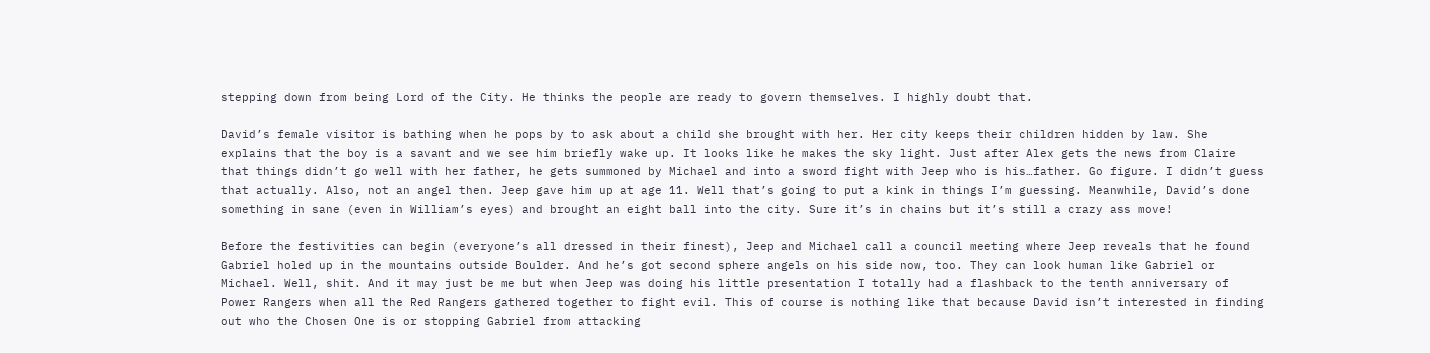stepping down from being Lord of the City. He thinks the people are ready to govern themselves. I highly doubt that.

David’s female visitor is bathing when he pops by to ask about a child she brought with her. Her city keeps their children hidden by law. She explains that the boy is a savant and we see him briefly wake up. It looks like he makes the sky light. Just after Alex gets the news from Claire that things didn’t go well with her father, he gets summoned by Michael and into a sword fight with Jeep who is his…father. Go figure. I didn’t guess that actually. Also, not an angel then. Jeep gave him up at age 11. Well that’s going to put a kink in things I’m guessing. Meanwhile, David’s done something in sane (even in William’s eyes) and brought an eight ball into the city. Sure it’s in chains but it’s still a crazy ass move!

Before the festivities can begin (everyone’s all dressed in their finest), Jeep and Michael call a council meeting where Jeep reveals that he found Gabriel holed up in the mountains outside Boulder. And he’s got second sphere angels on his side now, too. They can look human like Gabriel or Michael. Well, shit. And it may just be me but when Jeep was doing his little presentation I totally had a flashback to the tenth anniversary of Power Rangers when all the Red Rangers gathered together to fight evil. This of course is nothing like that because David isn’t interested in finding out who the Chosen One is or stopping Gabriel from attacking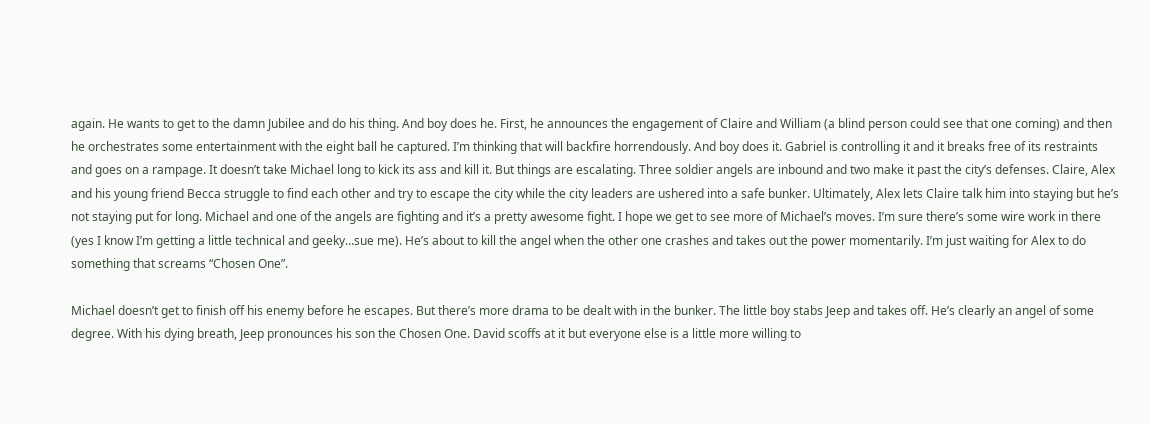again. He wants to get to the damn Jubilee and do his thing. And boy does he. First, he announces the engagement of Claire and William (a blind person could see that one coming) and then he orchestrates some entertainment with the eight ball he captured. I’m thinking that will backfire horrendously. And boy does it. Gabriel is controlling it and it breaks free of its restraints and goes on a rampage. It doesn’t take Michael long to kick its ass and kill it. But things are escalating. Three soldier angels are inbound and two make it past the city’s defenses. Claire, Alex and his young friend Becca struggle to find each other and try to escape the city while the city leaders are ushered into a safe bunker. Ultimately, Alex lets Claire talk him into staying but he’s not staying put for long. Michael and one of the angels are fighting and it’s a pretty awesome fight. I hope we get to see more of Michael’s moves. I’m sure there’s some wire work in there (yes I know I’m getting a little technical and geeky…sue me). He’s about to kill the angel when the other one crashes and takes out the power momentarily. I’m just waiting for Alex to do something that screams “Chosen One”.

Michael doesn’t get to finish off his enemy before he escapes. But there’s more drama to be dealt with in the bunker. The little boy stabs Jeep and takes off. He’s clearly an angel of some degree. With his dying breath, Jeep pronounces his son the Chosen One. David scoffs at it but everyone else is a little more willing to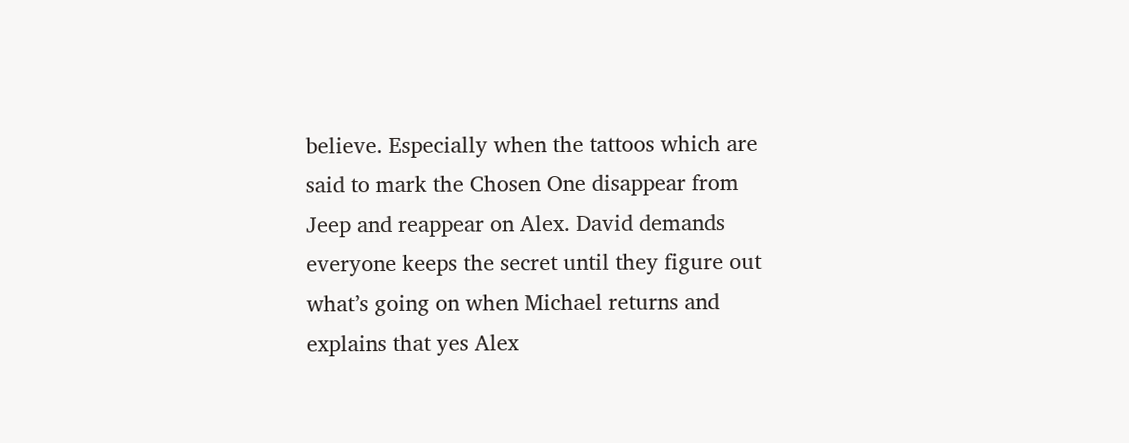believe. Especially when the tattoos which are said to mark the Chosen One disappear from Jeep and reappear on Alex. David demands everyone keeps the secret until they figure out what’s going on when Michael returns and explains that yes Alex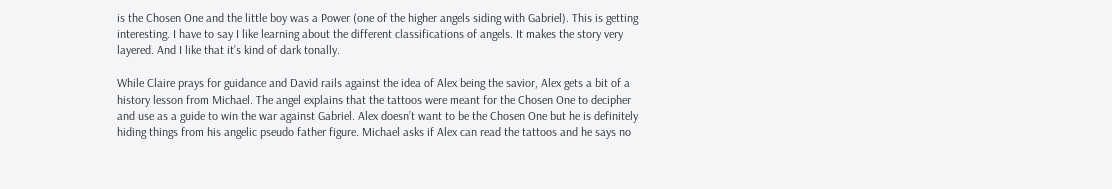is the Chosen One and the little boy was a Power (one of the higher angels siding with Gabriel). This is getting interesting. I have to say I like learning about the different classifications of angels. It makes the story very layered. And I like that it’s kind of dark tonally.

While Claire prays for guidance and David rails against the idea of Alex being the savior, Alex gets a bit of a history lesson from Michael. The angel explains that the tattoos were meant for the Chosen One to decipher and use as a guide to win the war against Gabriel. Alex doesn’t want to be the Chosen One but he is definitely hiding things from his angelic pseudo father figure. Michael asks if Alex can read the tattoos and he says no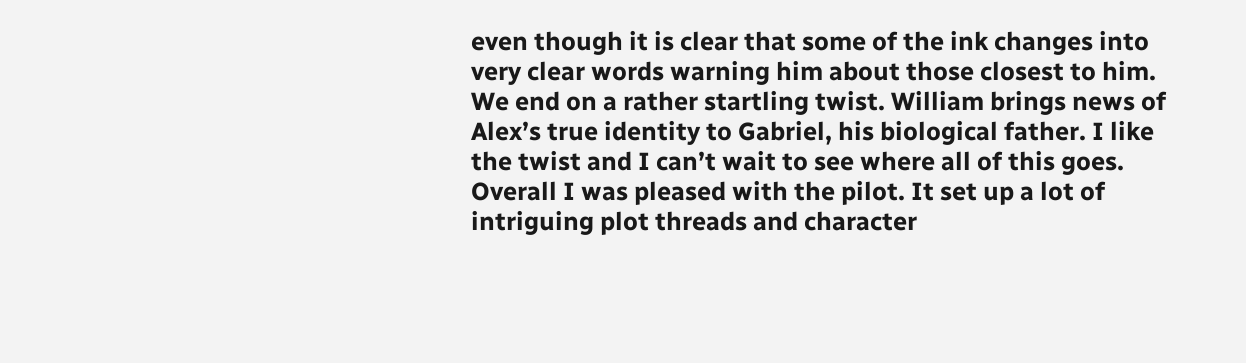even though it is clear that some of the ink changes into very clear words warning him about those closest to him. We end on a rather startling twist. William brings news of Alex’s true identity to Gabriel, his biological father. I like the twist and I can’t wait to see where all of this goes. Overall I was pleased with the pilot. It set up a lot of intriguing plot threads and character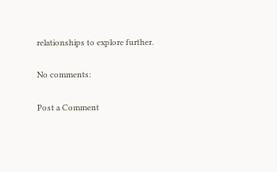relationships to explore further.

No comments:

Post a Comment